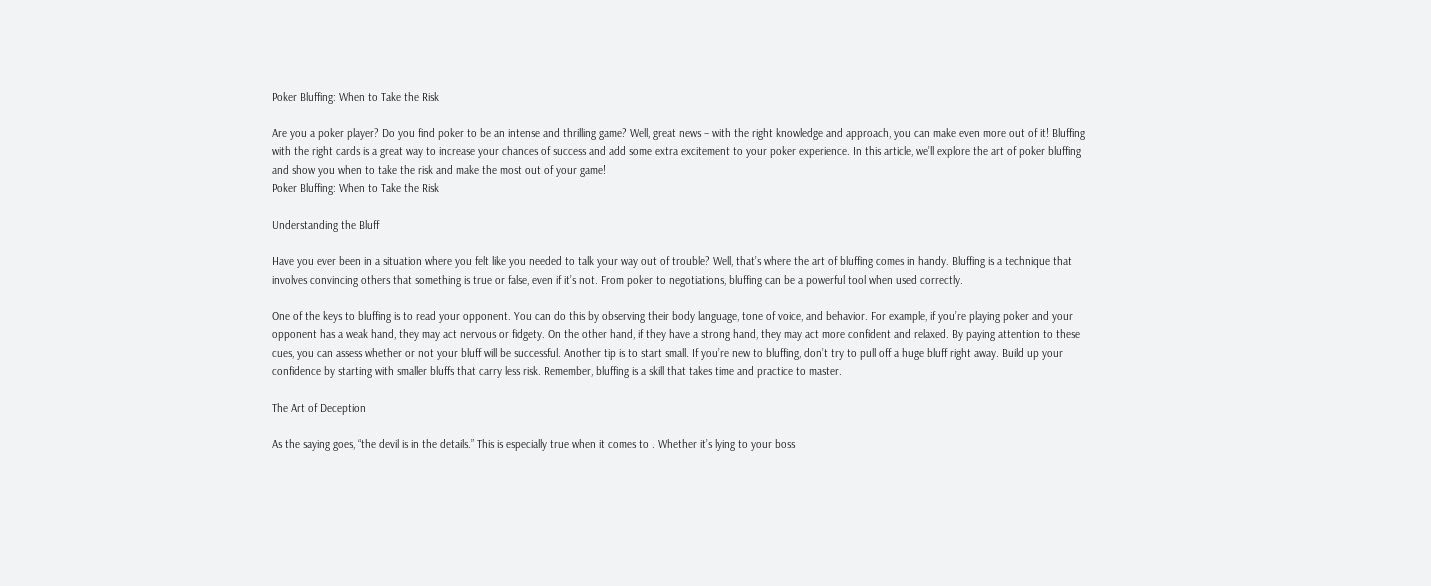Poker Bluffing: When to Take the Risk

Are you a poker player? Do you find poker to be an intense and thrilling game? Well, great news – with the right knowledge and approach, you can make even more out of it! Bluffing with the right cards is a great way to increase your chances of success and add some extra excitement to your poker experience. In this article, we’ll explore the art of poker bluffing and show you when to take the risk and make the most out of your game!
Poker Bluffing: When to Take the Risk

Understanding the Bluff

Have you ever been in a situation where you felt like you needed to talk your way out of trouble? Well, that’s where the art of bluffing comes in handy. Bluffing is a technique that involves convincing others that something is true or false, even if it’s not. From poker to negotiations, bluffing can be a powerful tool when used correctly.

One of the keys to bluffing is to read your opponent. You can do this by observing their body language, tone of voice, and behavior. For example, if you’re playing poker and your opponent has a weak hand, they may act nervous or fidgety. On the other hand, if they have a strong hand, they may act more confident and relaxed. By paying attention to these cues, you can assess whether or not your bluff will be successful. Another tip is to start small. If you’re new to bluffing, don’t try to pull off a huge bluff right away. Build up your confidence by starting with smaller bluffs that carry less risk. Remember, bluffing is a skill that takes time and practice to master.

The Art of Deception

As the saying goes, “the devil is in the details.” This is especially true when it comes to . Whether it’s lying to your boss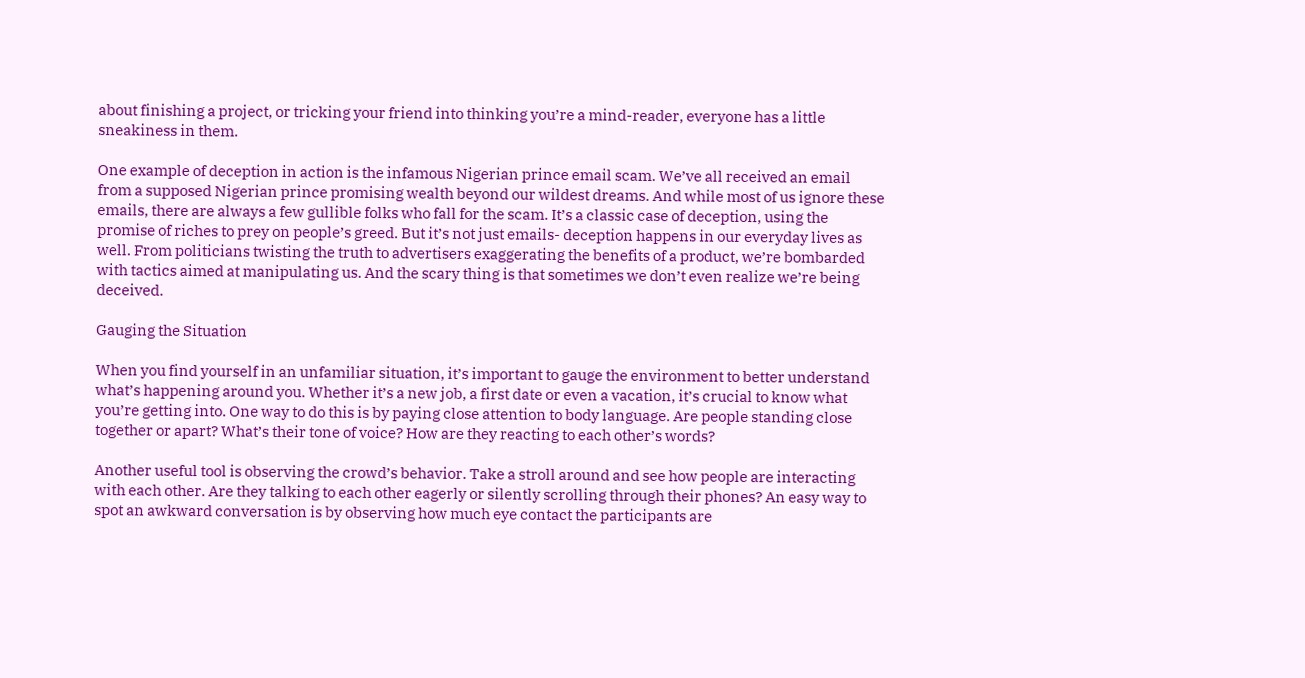about finishing a project, or tricking your friend into thinking you’re a mind-reader, everyone has a little sneakiness in them.

One example of deception in action is the infamous Nigerian prince email scam. We’ve all received an email from a supposed Nigerian prince promising wealth beyond our wildest dreams. And while most of us ignore these emails, there are always a few gullible folks who fall for the scam. It’s a classic case of deception, using the promise of riches to prey on people’s greed. But it’s not just emails- deception happens in our everyday lives as well. From politicians twisting the truth to advertisers exaggerating the benefits of a product, we’re bombarded with tactics aimed at manipulating us. And the scary thing is that sometimes we don’t even realize we’re being deceived.

Gauging the Situation

When you find yourself in an unfamiliar situation, it’s important to gauge the environment to better understand what’s happening around you. Whether it’s a new job, a first date or even a vacation, it’s crucial to know what you’re getting into. One way to do this is by paying close attention to body language. Are people standing close together or apart? What’s their tone of voice? How are they reacting to each other’s words?

Another useful tool is observing the crowd’s behavior. Take a stroll around and see how people are interacting with each other. Are they talking to each other eagerly or silently scrolling through their phones? An easy way to spot an awkward conversation is by observing how much eye contact the participants are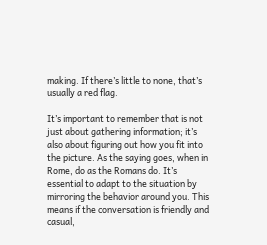making. If there’s little to none, that’s usually a red flag.

It’s important to remember that is not just about gathering information; it’s also about figuring out how you fit into the picture. As the saying goes, when in Rome, do as the Romans do. It’s essential to adapt to the situation by mirroring the behavior around you. This means if the conversation is friendly and casual,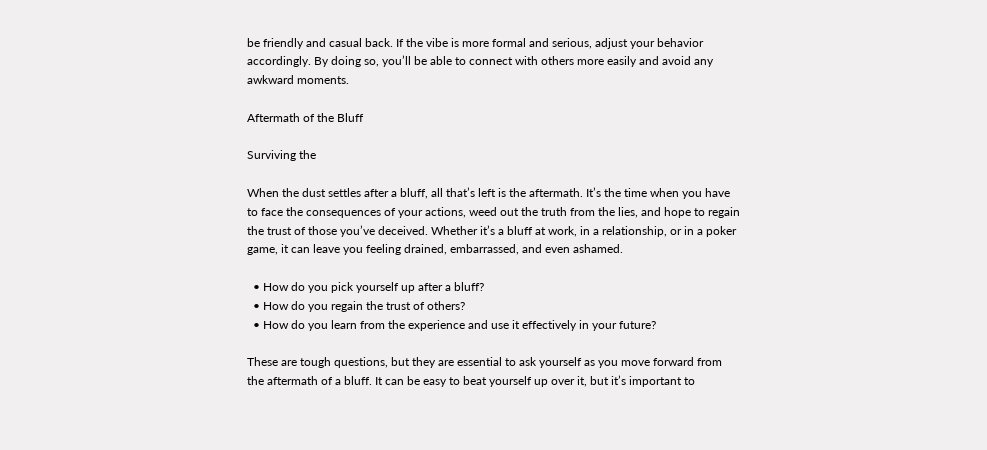be friendly and casual back. If the vibe is more formal and serious, adjust your behavior accordingly. By doing so, you’ll be able to connect with others more easily and avoid any awkward moments.

Aftermath of the Bluff

Surviving the

When the dust settles after a bluff, all that’s left is the aftermath. It’s the time when you have to face the consequences of your actions, weed out the truth from the lies, and hope to regain the trust of those you’ve deceived. Whether it’s a bluff at work, in a relationship, or in a poker game, it can leave you feeling drained, embarrassed, and even ashamed.

  • How do you pick yourself up after a bluff?
  • How do you regain the trust of others?
  • How do you learn from the experience and use it effectively in your future?

These are tough questions, but they are essential to ask yourself as you move forward from the aftermath of a bluff. It can be easy to beat yourself up over it, but it’s important to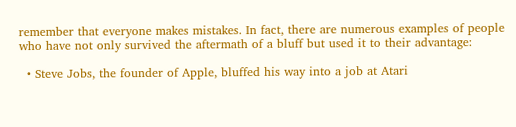remember that everyone makes mistakes. In fact, there are numerous examples of people who have not only survived the aftermath of a bluff but used it to their advantage:

  • Steve Jobs, the founder of Apple, bluffed his way into a job at Atari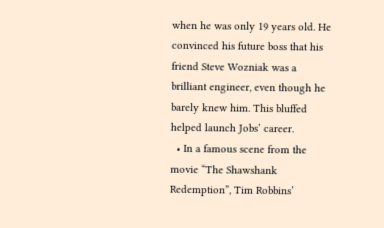when he was only 19 years old. He convinced his future boss that his friend Steve Wozniak was a brilliant engineer, even though he barely knew him. This bluffed helped launch Jobs’ career.
  • In a famous scene from the movie “The Shawshank Redemption”, Tim Robbins’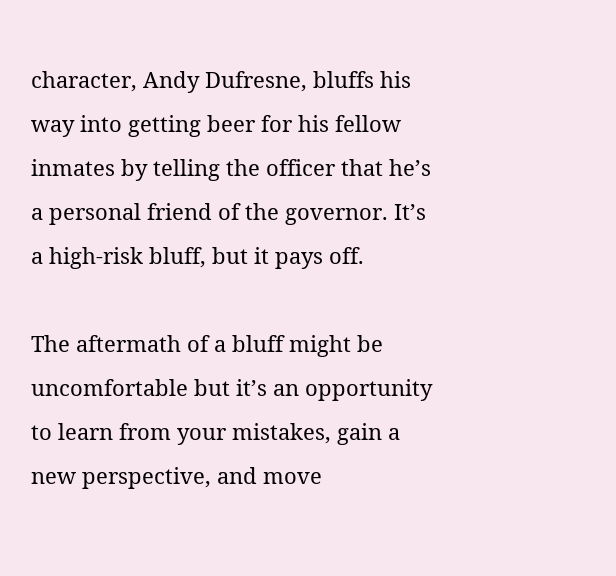character, Andy Dufresne, bluffs his way into getting beer for his fellow inmates by telling the officer that he’s a personal friend of the governor. It’s a high-risk bluff, but it pays off.

The aftermath of a bluff might be uncomfortable but it’s an opportunity to learn from your mistakes, gain a new perspective, and move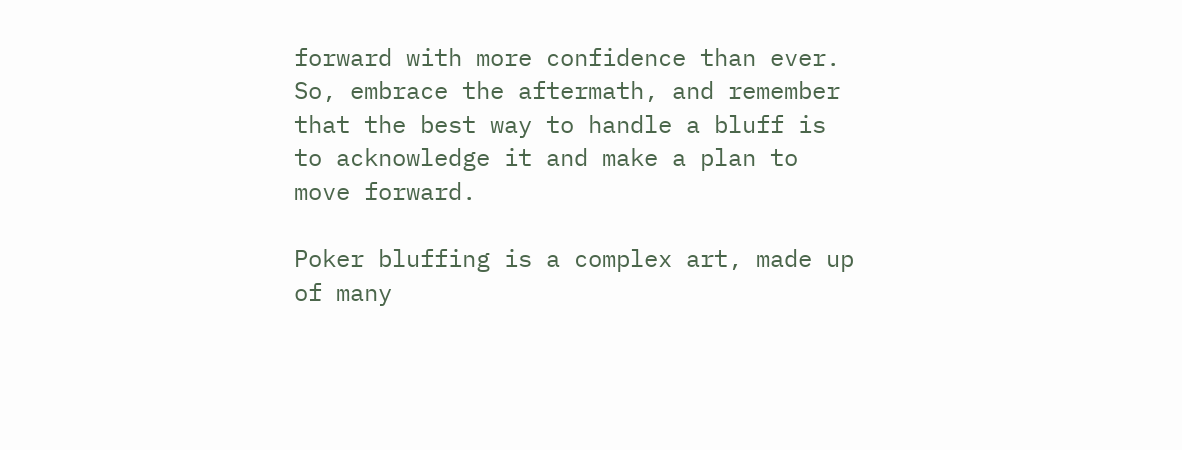forward with more confidence than ever. So, embrace the aftermath, and remember that the best way to handle a bluff is to acknowledge it and make a plan to move forward.

Poker bluffing is a complex art, made up of many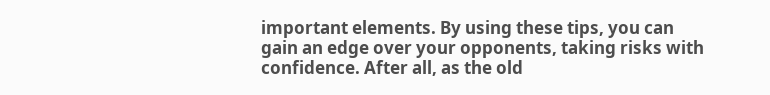important elements. By using these tips, you can gain an edge over your opponents, taking risks with confidence. After all, as the old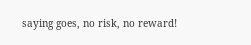saying goes, no risk, no reward!